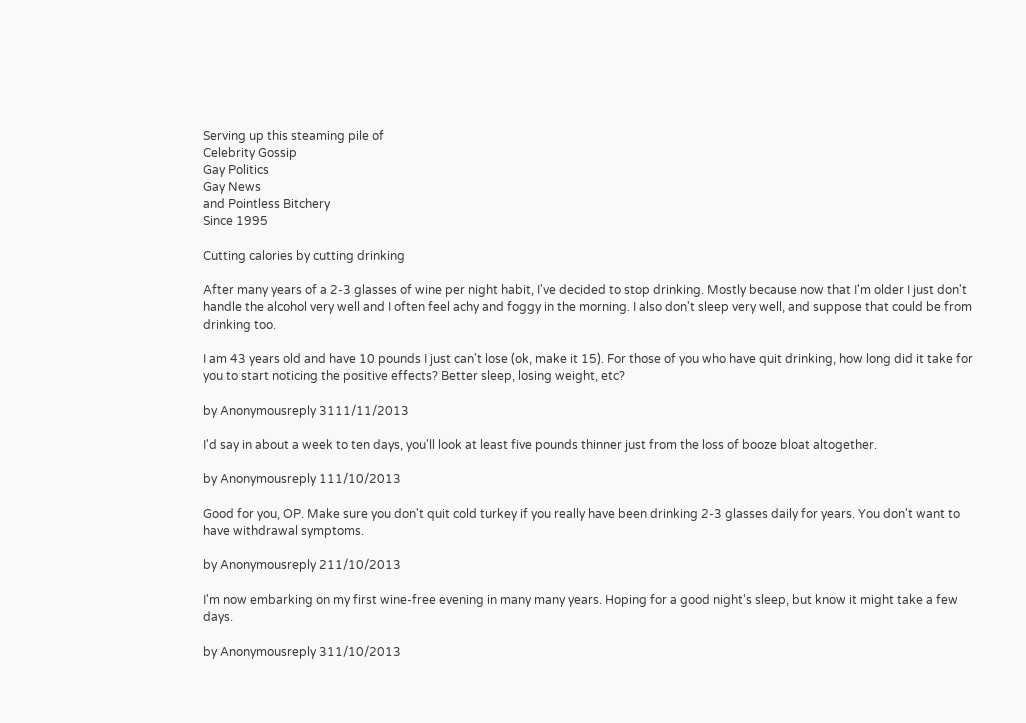Serving up this steaming pile of
Celebrity Gossip
Gay Politics
Gay News
and Pointless Bitchery
Since 1995

Cutting calories by cutting drinking

After many years of a 2-3 glasses of wine per night habit, I've decided to stop drinking. Mostly because now that I'm older I just don't handle the alcohol very well and I often feel achy and foggy in the morning. I also don't sleep very well, and suppose that could be from drinking too.

I am 43 years old and have 10 pounds I just can't lose (ok, make it 15). For those of you who have quit drinking, how long did it take for you to start noticing the positive effects? Better sleep, losing weight, etc?

by Anonymousreply 3111/11/2013

I'd say in about a week to ten days, you'll look at least five pounds thinner just from the loss of booze bloat altogether.

by Anonymousreply 111/10/2013

Good for you, OP. Make sure you don't quit cold turkey if you really have been drinking 2-3 glasses daily for years. You don't want to have withdrawal symptoms.

by Anonymousreply 211/10/2013

I'm now embarking on my first wine-free evening in many many years. Hoping for a good night's sleep, but know it might take a few days.

by Anonymousreply 311/10/2013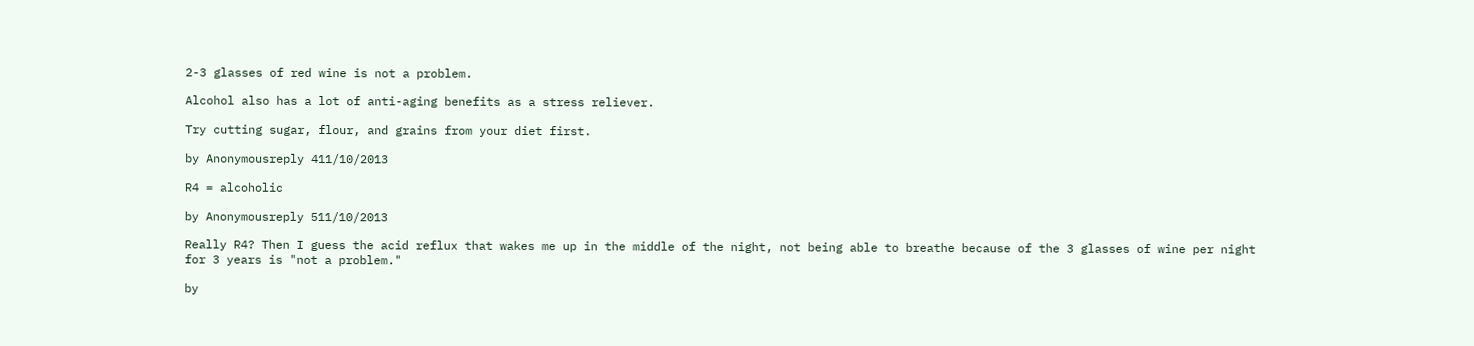2-3 glasses of red wine is not a problem.

Alcohol also has a lot of anti-aging benefits as a stress reliever.

Try cutting sugar, flour, and grains from your diet first.

by Anonymousreply 411/10/2013

R4 = alcoholic

by Anonymousreply 511/10/2013

Really R4? Then I guess the acid reflux that wakes me up in the middle of the night, not being able to breathe because of the 3 glasses of wine per night for 3 years is "not a problem."

by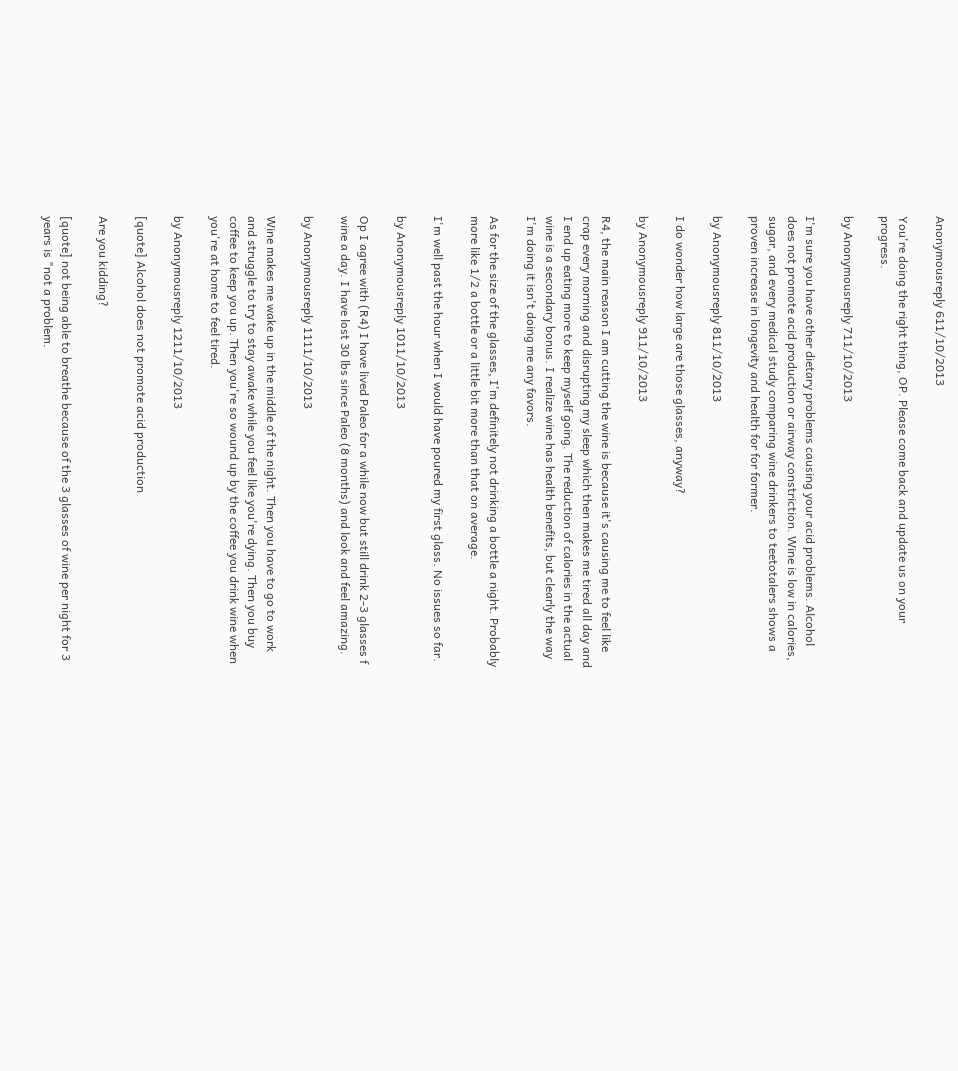Anonymousreply 611/10/2013

You're doing the right thing, OP. Please come back and update us on your progress.

by Anonymousreply 711/10/2013

I'm sure you have other dietary problems causing your acid problems. Alcohol does not promote acid production or airway constriction. Wine is low in calories, sugar, and every medical study comparing wine drinkers to teetotalers shows a proven increase in longevity and health for for former.

by Anonymousreply 811/10/2013

I do wonder how large are those glasses, anyway?

by Anonymousreply 911/10/2013

R4, the main reason I am cutting the wine is because it's causing me to feel like crap every morning and disrupting my sleep which then makes me tired all day and I end up eating more to keep myself going. The reduction of calories in the actual wine is a secondary bonus. I realize wine has health benefits, but clearly the way I'm doing it isn't doing me any favors.

As for the size of the glasses, I'm definitely not drinking a bottle a night. Probably more like 1/2 a bottle or a little bit more than that on average.

I'm well past the hour when I would have poured my first glass. No issues so far.

by Anonymousreply 1011/10/2013

Op I agree with (R4) I have lived Paleo for a while now but still drink 2-3 glasses f wine a day. I have lost 30 lbs since Paleo (8 months) and look and feel amazing.

by Anonymousreply 1111/10/2013

Wine makes me wake up in the middle of the night. Then you have to go to work and struggle to try to stay awake while you feel like you're dying. Then you buy coffee to keep you up. Then you're so wound up by the coffee you drink wine when you're at home to feel tired.

by Anonymousreply 1211/10/2013

[quote] Alcohol does not promote acid production

Are you kidding?

[quote] not being able to breathe because of the 3 glasses of wine per night for 3 years is "not a problem.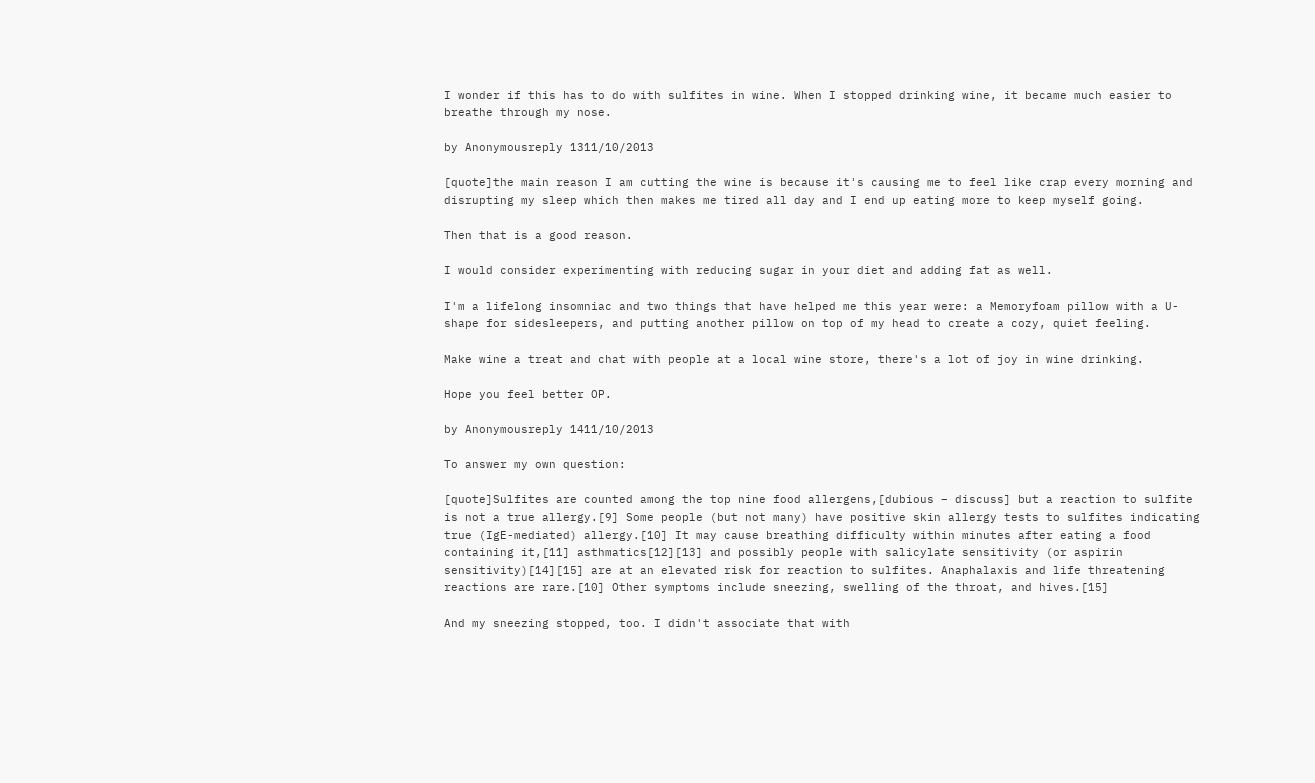I wonder if this has to do with sulfites in wine. When I stopped drinking wine, it became much easier to breathe through my nose.

by Anonymousreply 1311/10/2013

[quote]the main reason I am cutting the wine is because it's causing me to feel like crap every morning and disrupting my sleep which then makes me tired all day and I end up eating more to keep myself going.

Then that is a good reason.

I would consider experimenting with reducing sugar in your diet and adding fat as well.

I'm a lifelong insomniac and two things that have helped me this year were: a Memoryfoam pillow with a U-shape for sidesleepers, and putting another pillow on top of my head to create a cozy, quiet feeling.

Make wine a treat and chat with people at a local wine store, there's a lot of joy in wine drinking.

Hope you feel better OP.

by Anonymousreply 1411/10/2013

To answer my own question:

[quote]Sulfites are counted among the top nine food allergens,[dubious – discuss] but a reaction to sulfite is not a true allergy.[9] Some people (but not many) have positive skin allergy tests to sulfites indicating true (IgE-mediated) allergy.[10] It may cause breathing difficulty within minutes after eating a food containing it,[11] asthmatics[12][13] and possibly people with salicylate sensitivity (or aspirin sensitivity)[14][15] are at an elevated risk for reaction to sulfites. Anaphalaxis and life threatening reactions are rare.[10] Other symptoms include sneezing, swelling of the throat, and hives.[15]

And my sneezing stopped, too. I didn't associate that with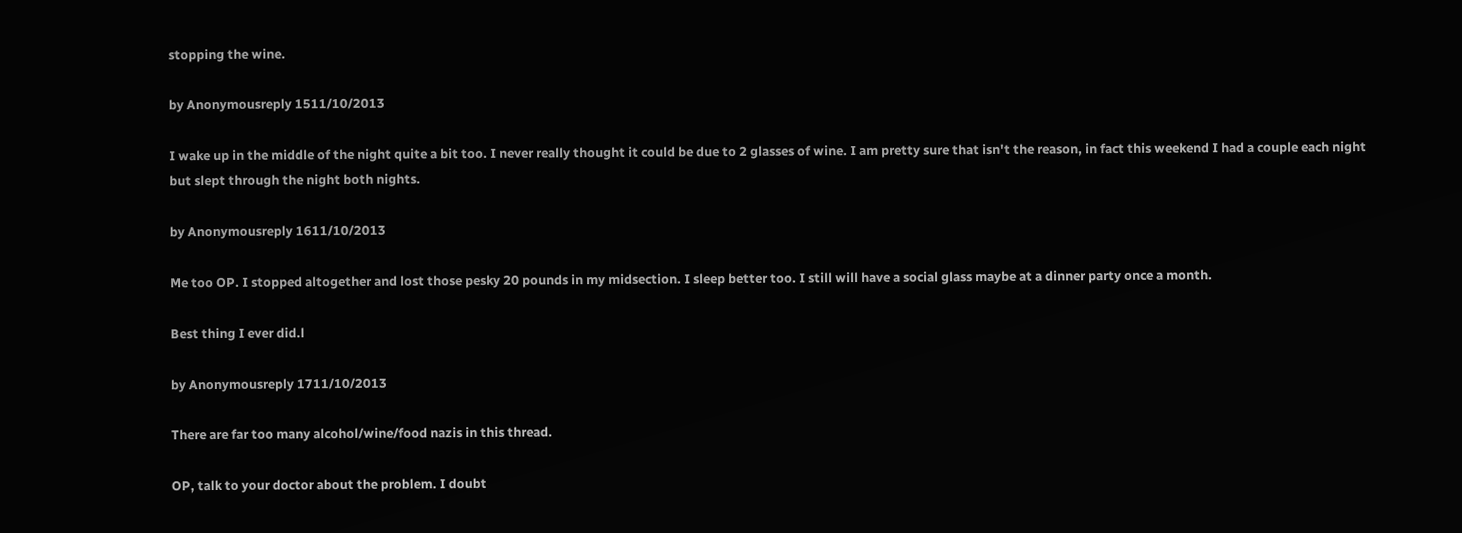stopping the wine.

by Anonymousreply 1511/10/2013

I wake up in the middle of the night quite a bit too. I never really thought it could be due to 2 glasses of wine. I am pretty sure that isn't the reason, in fact this weekend I had a couple each night but slept through the night both nights.

by Anonymousreply 1611/10/2013

Me too OP. I stopped altogether and lost those pesky 20 pounds in my midsection. I sleep better too. I still will have a social glass maybe at a dinner party once a month.

Best thing I ever did.l

by Anonymousreply 1711/10/2013

There are far too many alcohol/wine/food nazis in this thread.

OP, talk to your doctor about the problem. I doubt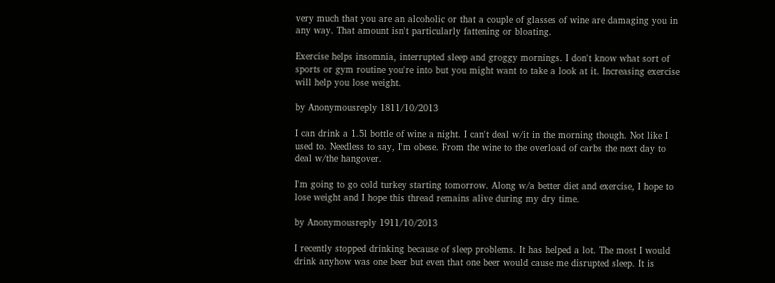very much that you are an alcoholic or that a couple of glasses of wine are damaging you in any way. That amount isn't particularly fattening or bloating.

Exercise helps insomnia, interrupted sleep and groggy mornings. I don't know what sort of sports or gym routine you're into but you might want to take a look at it. Increasing exercise will help you lose weight.

by Anonymousreply 1811/10/2013

I can drink a 1.5l bottle of wine a night. I can't deal w/it in the morning though. Not like I used to. Needless to say, I'm obese. From the wine to the overload of carbs the next day to deal w/the hangover.

I'm going to go cold turkey starting tomorrow. Along w/a better diet and exercise, I hope to lose weight and I hope this thread remains alive during my dry time.

by Anonymousreply 1911/10/2013

I recently stopped drinking because of sleep problems. It has helped a lot. The most I would drink anyhow was one beer but even that one beer would cause me disrupted sleep. It is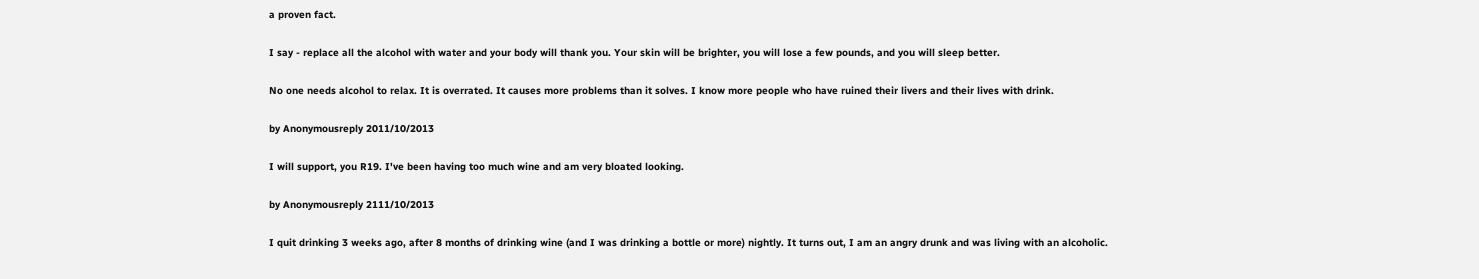a proven fact.

I say - replace all the alcohol with water and your body will thank you. Your skin will be brighter, you will lose a few pounds, and you will sleep better.

No one needs alcohol to relax. It is overrated. It causes more problems than it solves. I know more people who have ruined their livers and their lives with drink.

by Anonymousreply 2011/10/2013

I will support, you R19. I've been having too much wine and am very bloated looking.

by Anonymousreply 2111/10/2013

I quit drinking 3 weeks ago, after 8 months of drinking wine (and I was drinking a bottle or more) nightly. It turns out, I am an angry drunk and was living with an alcoholic.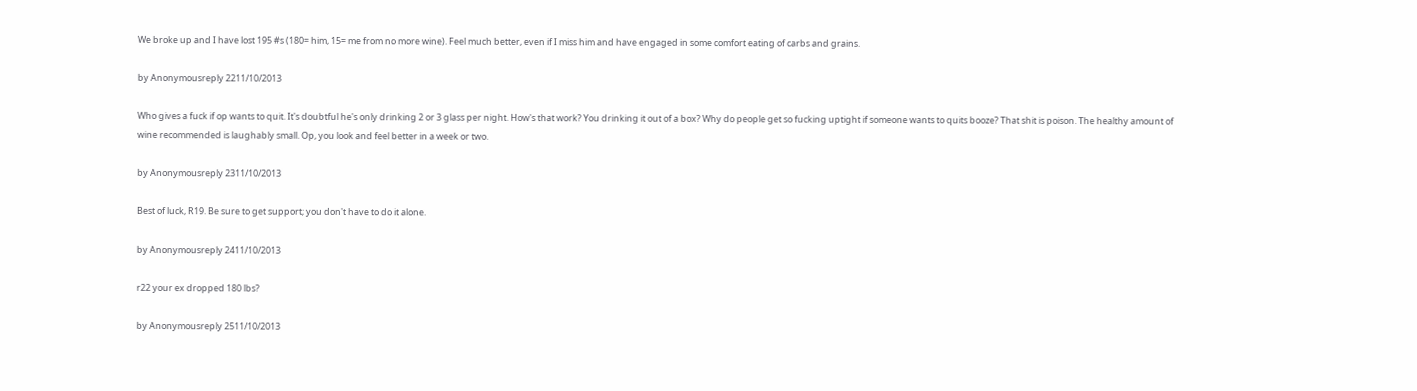We broke up and I have lost 195 #s (180= him, 15= me from no more wine). Feel much better, even if I miss him and have engaged in some comfort eating of carbs and grains.

by Anonymousreply 2211/10/2013

Who gives a fuck if op wants to quit. It's doubtful he's only drinking 2 or 3 glass per night. How's that work? You drinking it out of a box? Why do people get so fucking uptight if someone wants to quits booze? That shit is poison. The healthy amount of wine recommended is laughably small. Op, you look and feel better in a week or two.

by Anonymousreply 2311/10/2013

Best of luck, R19. Be sure to get support; you don't have to do it alone.

by Anonymousreply 2411/10/2013

r22 your ex dropped 180 lbs?

by Anonymousreply 2511/10/2013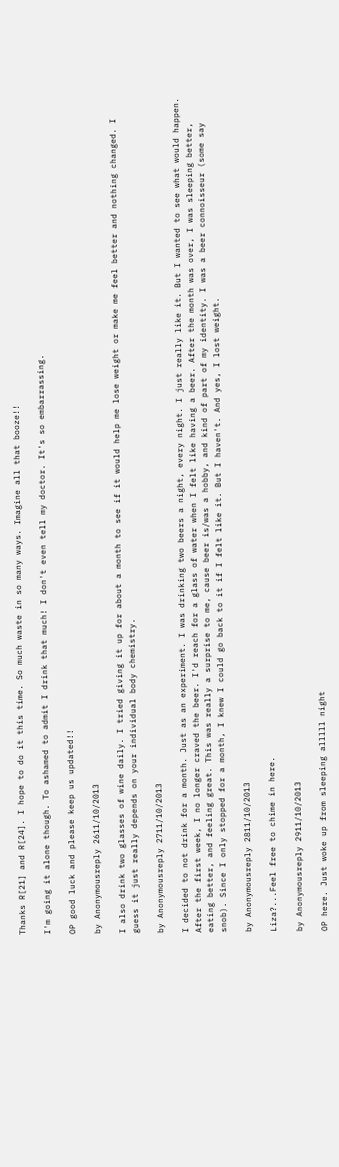Thanks R[21] and R[24]. I hope to do it this time. So much waste in so many ways. Imagine all that booze!!

I'm going it alone though. To ashamed to admit I drink that much! I don't even tell my doctor. It's so embarrassing.

OP good luck and please keep us updated!!

by Anonymousreply 2611/10/2013

I also drink two glasses of wine daily. I tried giving it up for about a month to see if it would help me lose weight or make me feel better and nothing changed. I guess it just really depends on your individual body chemistry.

by Anonymousreply 2711/10/2013

I decided to not drink for a month. Just as an experiment. I was drinking two beers a night, every night. I just really like it. But I wanted to see what would happen. After the first week, I no longer craved the beer. I'd reach for a glass of water when I felt like having a beer. After the month was over, I was sleeping better, eating better, and feeling great. This was really a surprise to me, cause beer is/was a hobby, and kind of part of my identity. I was a beer connoisseur (some say snob). Since I only stopped for a month, I knew I could go back to it if I felt like it. But I haven't. And yes, I lost weight.

by Anonymousreply 2811/10/2013

Liza?...Feel free to chime in here.

by Anonymousreply 2911/10/2013

OP here. Just woke up from sleeping alllll night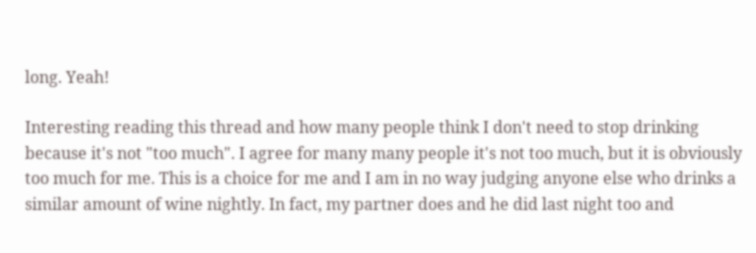long. Yeah!

Interesting reading this thread and how many people think I don't need to stop drinking because it's not "too much". I agree for many many people it's not too much, but it is obviously too much for me. This is a choice for me and I am in no way judging anyone else who drinks a similar amount of wine nightly. In fact, my partner does and he did last night too and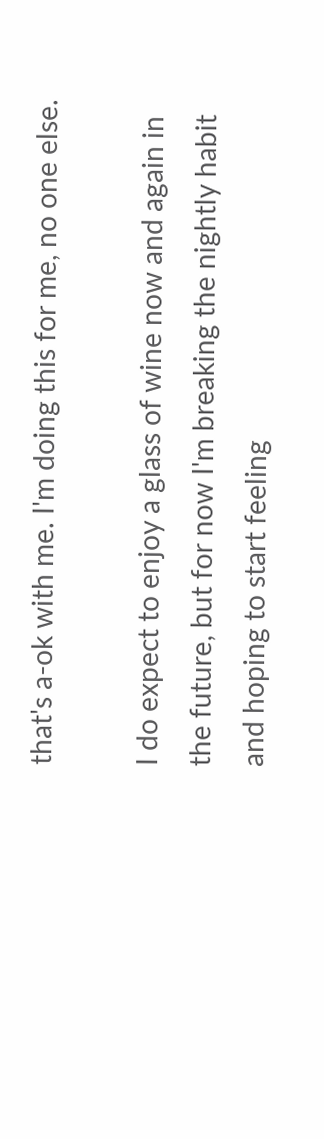that's a-ok with me. I'm doing this for me, no one else.

I do expect to enjoy a glass of wine now and again in the future, but for now I'm breaking the nightly habit and hoping to start feeling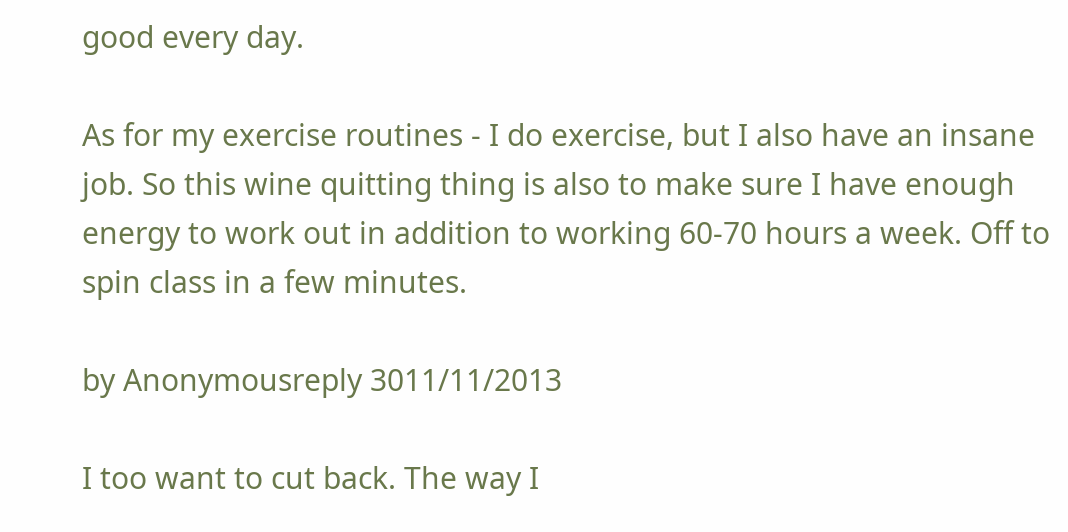good every day.

As for my exercise routines - I do exercise, but I also have an insane job. So this wine quitting thing is also to make sure I have enough energy to work out in addition to working 60-70 hours a week. Off to spin class in a few minutes.

by Anonymousreply 3011/11/2013

I too want to cut back. The way I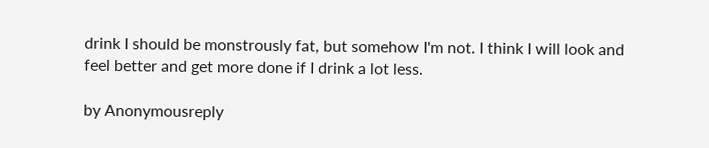drink I should be monstrously fat, but somehow I'm not. I think I will look and feel better and get more done if I drink a lot less.

by Anonymousreply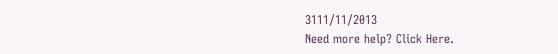3111/11/2013
Need more help? Click Here.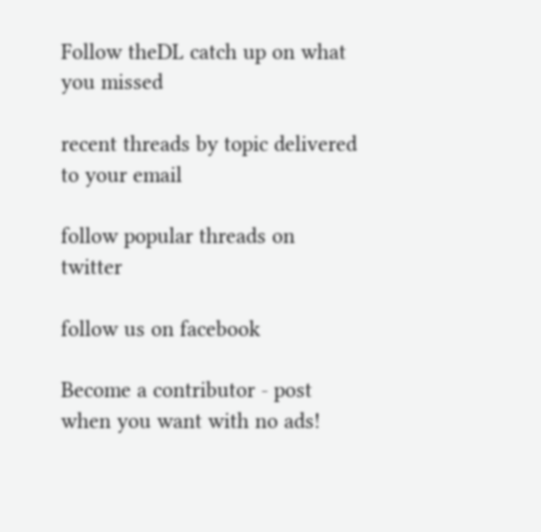Follow theDL catch up on what you missed

recent threads by topic delivered to your email

follow popular threads on twitter

follow us on facebook

Become a contributor - post when you want with no ads!